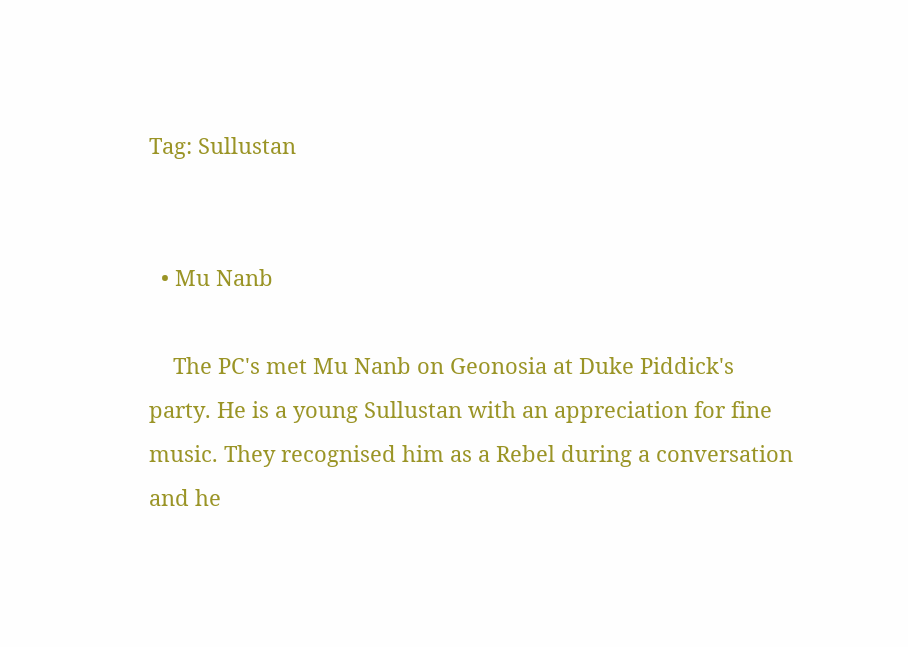Tag: Sullustan


  • Mu Nanb

    The PC's met Mu Nanb on Geonosia at Duke Piddick's party. He is a young Sullustan with an appreciation for fine music. They recognised him as a Rebel during a conversation and he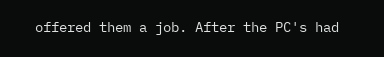offered them a job. After the PC's had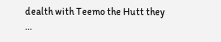dealth with Teemo the Hutt they …